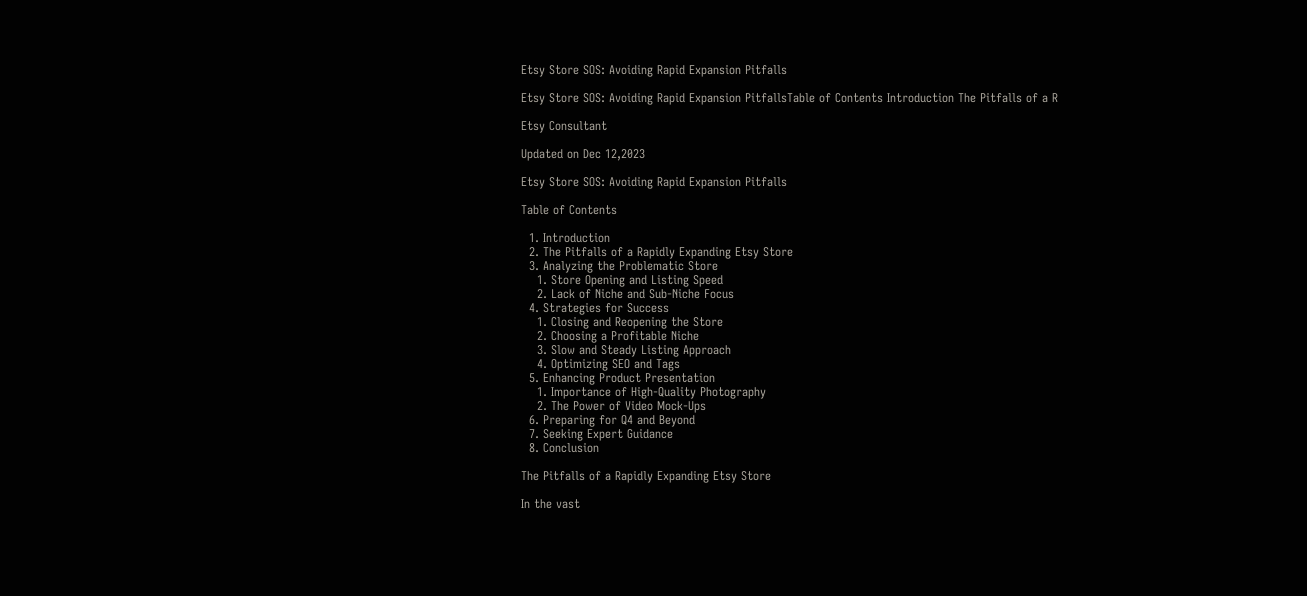Etsy Store SOS: Avoiding Rapid Expansion Pitfalls

Etsy Store SOS: Avoiding Rapid Expansion PitfallsTable of Contents Introduction The Pitfalls of a R

Etsy Consultant

Updated on Dec 12,2023

Etsy Store SOS: Avoiding Rapid Expansion Pitfalls

Table of Contents

  1. Introduction
  2. The Pitfalls of a Rapidly Expanding Etsy Store
  3. Analyzing the Problematic Store
    1. Store Opening and Listing Speed
    2. Lack of Niche and Sub-Niche Focus
  4. Strategies for Success
    1. Closing and Reopening the Store
    2. Choosing a Profitable Niche
    3. Slow and Steady Listing Approach
    4. Optimizing SEO and Tags
  5. Enhancing Product Presentation
    1. Importance of High-Quality Photography
    2. The Power of Video Mock-Ups
  6. Preparing for Q4 and Beyond
  7. Seeking Expert Guidance
  8. Conclusion

The Pitfalls of a Rapidly Expanding Etsy Store

In the vast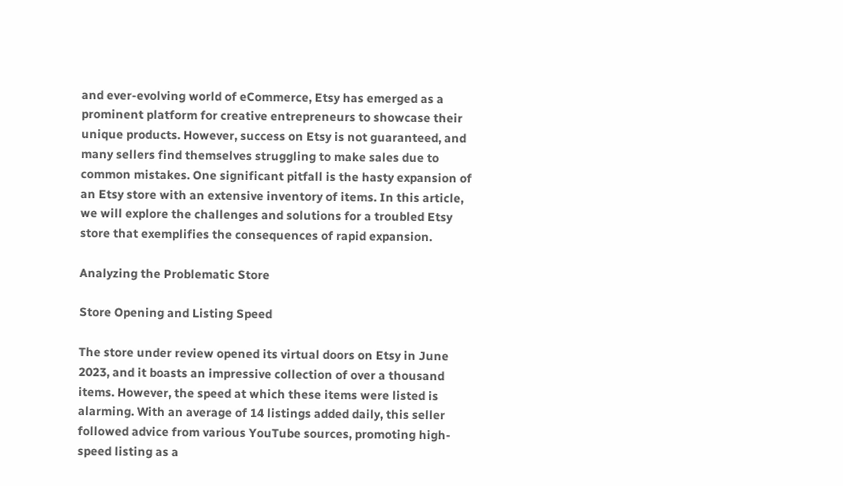and ever-evolving world of eCommerce, Etsy has emerged as a prominent platform for creative entrepreneurs to showcase their unique products. However, success on Etsy is not guaranteed, and many sellers find themselves struggling to make sales due to common mistakes. One significant pitfall is the hasty expansion of an Etsy store with an extensive inventory of items. In this article, we will explore the challenges and solutions for a troubled Etsy store that exemplifies the consequences of rapid expansion.

Analyzing the Problematic Store

Store Opening and Listing Speed

The store under review opened its virtual doors on Etsy in June 2023, and it boasts an impressive collection of over a thousand items. However, the speed at which these items were listed is alarming. With an average of 14 listings added daily, this seller followed advice from various YouTube sources, promoting high-speed listing as a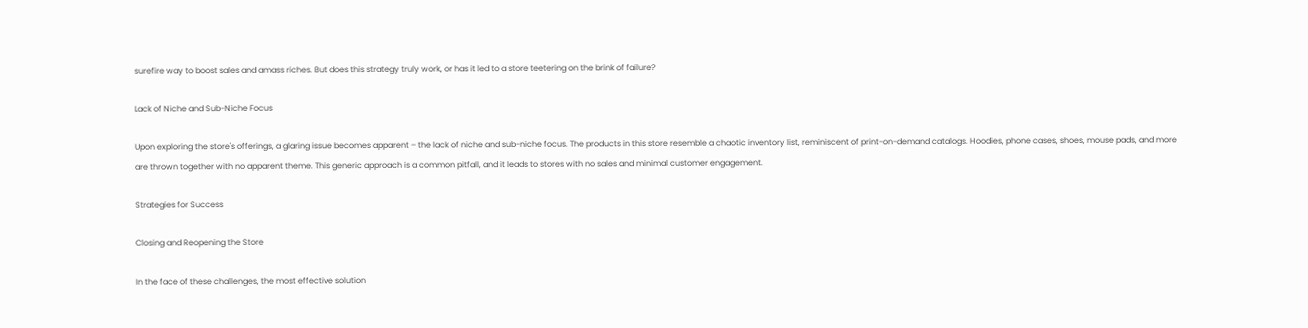surefire way to boost sales and amass riches. But does this strategy truly work, or has it led to a store teetering on the brink of failure?

Lack of Niche and Sub-Niche Focus

Upon exploring the store's offerings, a glaring issue becomes apparent – the lack of niche and sub-niche focus. The products in this store resemble a chaotic inventory list, reminiscent of print-on-demand catalogs. Hoodies, phone cases, shoes, mouse pads, and more are thrown together with no apparent theme. This generic approach is a common pitfall, and it leads to stores with no sales and minimal customer engagement.

Strategies for Success

Closing and Reopening the Store

In the face of these challenges, the most effective solution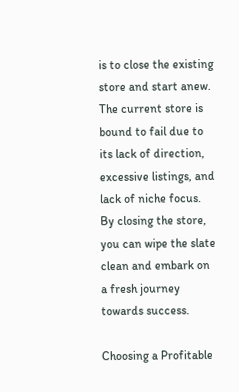is to close the existing store and start anew. The current store is bound to fail due to its lack of direction, excessive listings, and lack of niche focus. By closing the store, you can wipe the slate clean and embark on a fresh journey towards success.

Choosing a Profitable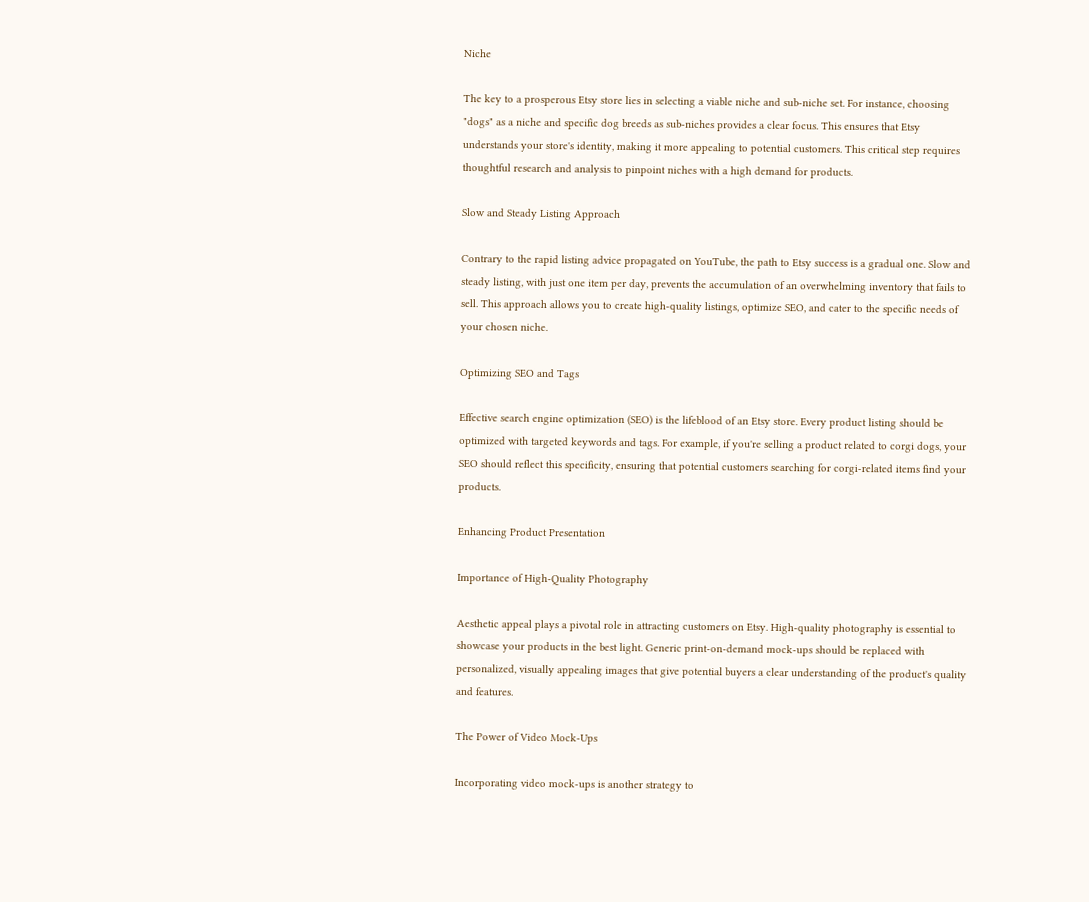Niche

The key to a prosperous Etsy store lies in selecting a viable niche and sub-niche set. For instance, choosing "dogs" as a niche and specific dog breeds as sub-niches provides a clear focus. This ensures that Etsy understands your store's identity, making it more appealing to potential customers. This critical step requires thoughtful research and analysis to pinpoint niches with a high demand for products.

Slow and Steady Listing Approach

Contrary to the rapid listing advice propagated on YouTube, the path to Etsy success is a gradual one. Slow and steady listing, with just one item per day, prevents the accumulation of an overwhelming inventory that fails to sell. This approach allows you to create high-quality listings, optimize SEO, and cater to the specific needs of your chosen niche.

Optimizing SEO and Tags

Effective search engine optimization (SEO) is the lifeblood of an Etsy store. Every product listing should be optimized with targeted keywords and tags. For example, if you're selling a product related to corgi dogs, your SEO should reflect this specificity, ensuring that potential customers searching for corgi-related items find your products.

Enhancing Product Presentation

Importance of High-Quality Photography

Aesthetic appeal plays a pivotal role in attracting customers on Etsy. High-quality photography is essential to showcase your products in the best light. Generic print-on-demand mock-ups should be replaced with personalized, visually appealing images that give potential buyers a clear understanding of the product's quality and features.

The Power of Video Mock-Ups

Incorporating video mock-ups is another strategy to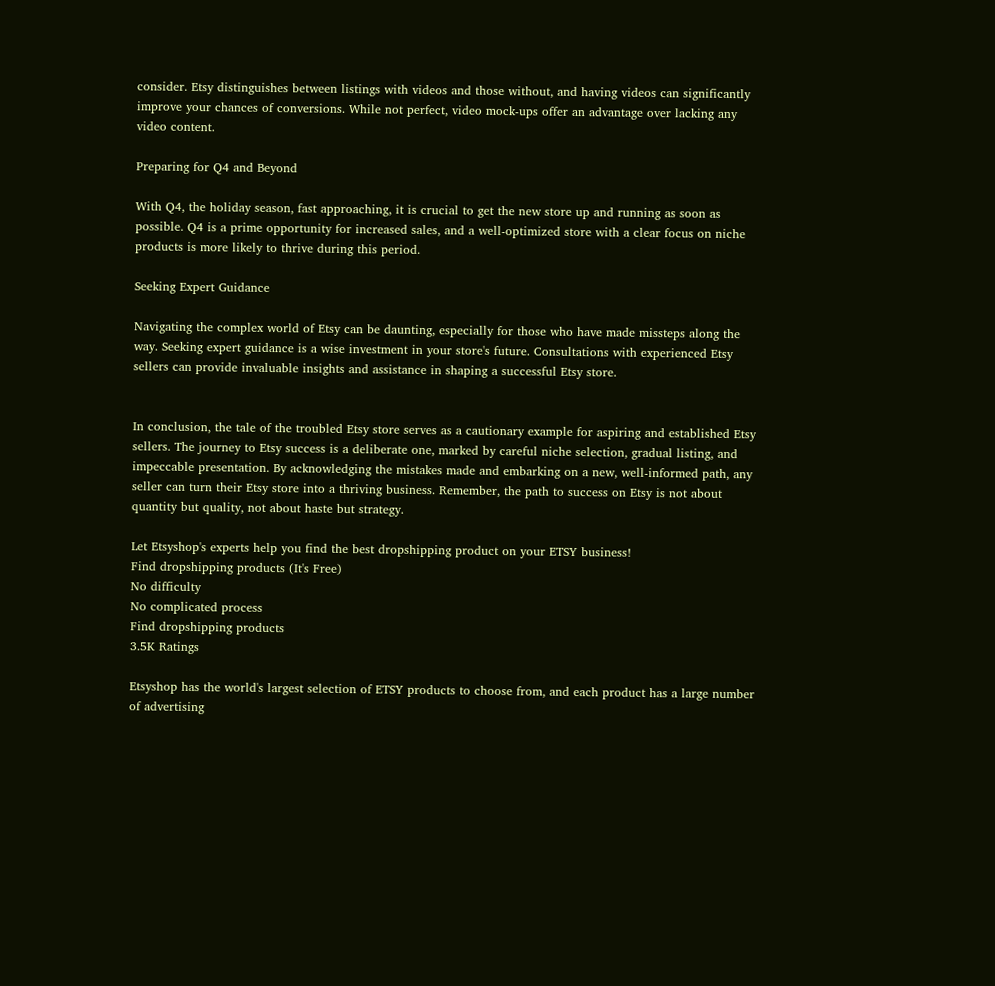consider. Etsy distinguishes between listings with videos and those without, and having videos can significantly improve your chances of conversions. While not perfect, video mock-ups offer an advantage over lacking any video content.

Preparing for Q4 and Beyond

With Q4, the holiday season, fast approaching, it is crucial to get the new store up and running as soon as possible. Q4 is a prime opportunity for increased sales, and a well-optimized store with a clear focus on niche products is more likely to thrive during this period.

Seeking Expert Guidance

Navigating the complex world of Etsy can be daunting, especially for those who have made missteps along the way. Seeking expert guidance is a wise investment in your store's future. Consultations with experienced Etsy sellers can provide invaluable insights and assistance in shaping a successful Etsy store.


In conclusion, the tale of the troubled Etsy store serves as a cautionary example for aspiring and established Etsy sellers. The journey to Etsy success is a deliberate one, marked by careful niche selection, gradual listing, and impeccable presentation. By acknowledging the mistakes made and embarking on a new, well-informed path, any seller can turn their Etsy store into a thriving business. Remember, the path to success on Etsy is not about quantity but quality, not about haste but strategy.

Let Etsyshop's experts help you find the best dropshipping product on your ETSY business!
Find dropshipping products (It's Free)
No difficulty
No complicated process
Find dropshipping products
3.5K Ratings

Etsyshop has the world's largest selection of ETSY products to choose from, and each product has a large number of advertising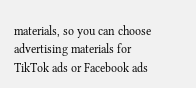materials, so you can choose advertising materials for TikTok ads or Facebook ads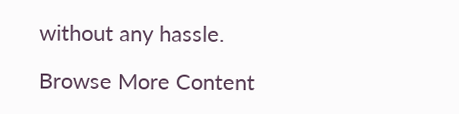without any hassle.

Browse More Content